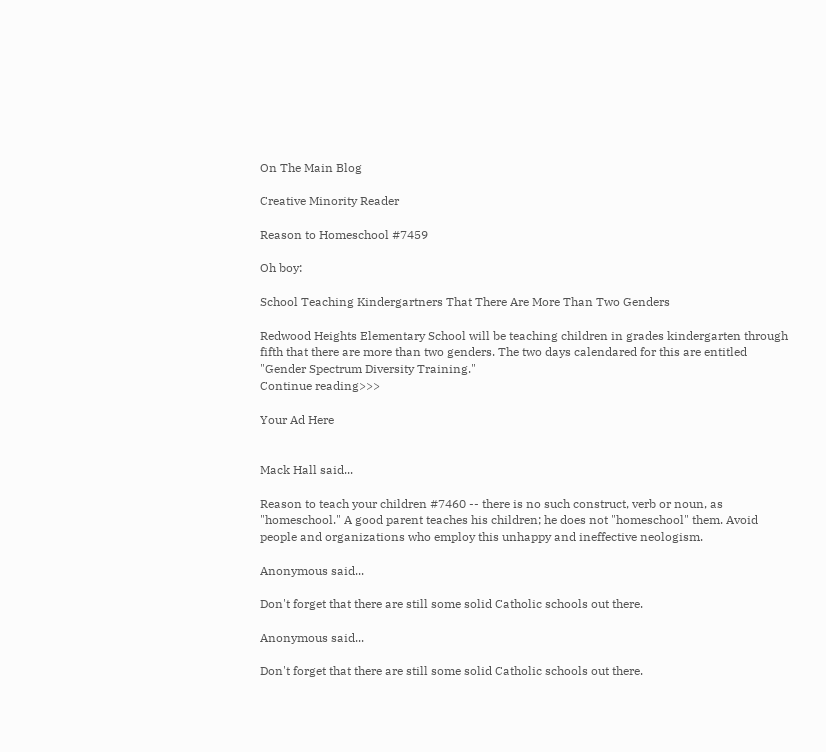On The Main Blog

Creative Minority Reader

Reason to Homeschool #7459

Oh boy:

School Teaching Kindergartners That There Are More Than Two Genders

Redwood Heights Elementary School will be teaching children in grades kindergarten through fifth that there are more than two genders. The two days calendared for this are entitled "Gender Spectrum Diversity Training."
Continue reading>>>

Your Ad Here


Mack Hall said...

Reason to teach your children #7460 -- there is no such construct, verb or noun, as "homeschool." A good parent teaches his children; he does not "homeschool" them. Avoid people and organizations who employ this unhappy and ineffective neologism.

Anonymous said...

Don't forget that there are still some solid Catholic schools out there.

Anonymous said...

Don't forget that there are still some solid Catholic schools out there.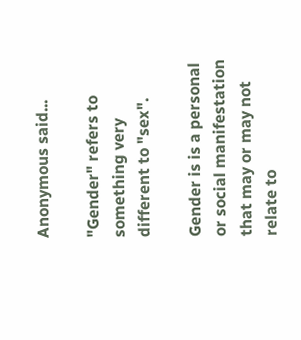Anonymous said...

"Gender" refers to something very different to "sex".

Gender is is a personal or social manifestation that may or may not relate to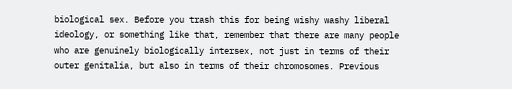biological sex. Before you trash this for being wishy washy liberal ideology, or something like that, remember that there are many people who are genuinely biologically intersex, not just in terms of their outer genitalia, but also in terms of their chromosomes. Previous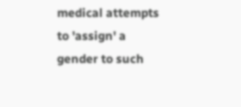medical attempts to 'assign' a gender to such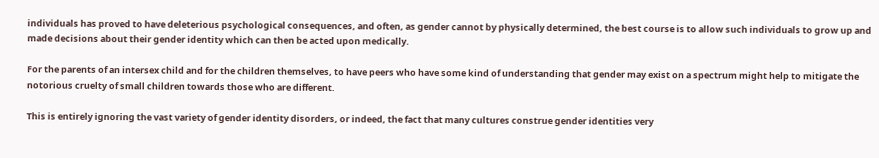individuals has proved to have deleterious psychological consequences, and often, as gender cannot by physically determined, the best course is to allow such individuals to grow up and made decisions about their gender identity which can then be acted upon medically.

For the parents of an intersex child and for the children themselves, to have peers who have some kind of understanding that gender may exist on a spectrum might help to mitigate the notorious cruelty of small children towards those who are different.

This is entirely ignoring the vast variety of gender identity disorders, or indeed, the fact that many cultures construe gender identities very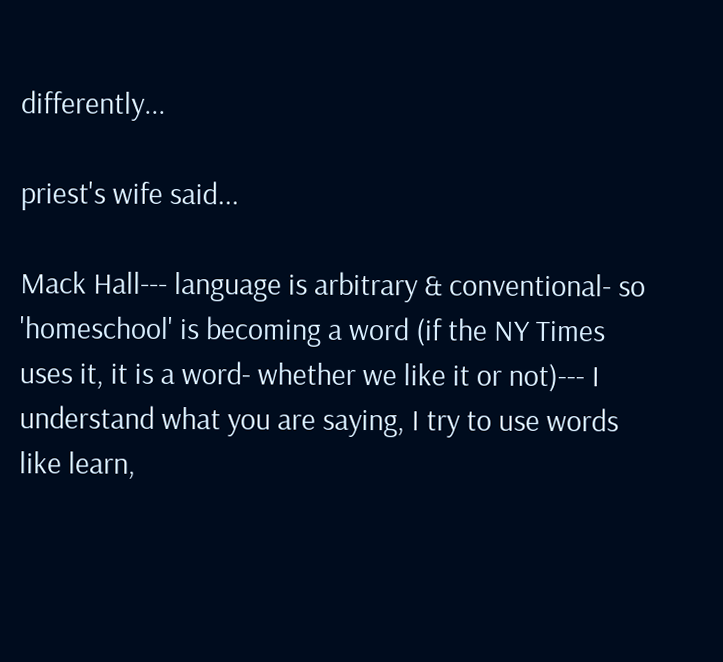differently...

priest's wife said...

Mack Hall--- language is arbitrary & conventional- so 'homeschool' is becoming a word (if the NY Times uses it, it is a word- whether we like it or not)--- I understand what you are saying, I try to use words like learn,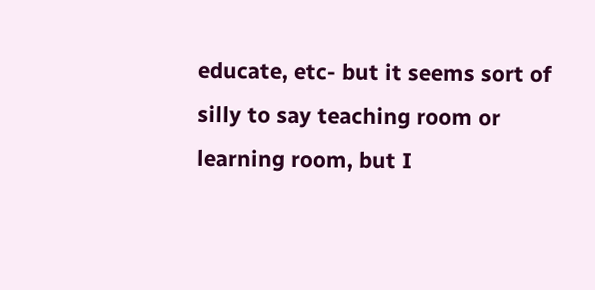educate, etc- but it seems sort of silly to say teaching room or learning room, but I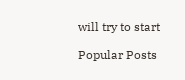will try to start

Popular Posts